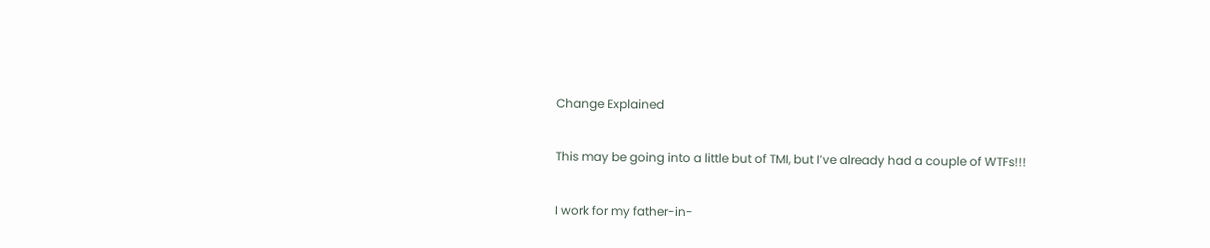Change Explained

This may be going into a little but of TMI, but I’ve already had a couple of WTFs!!!

I work for my father-in-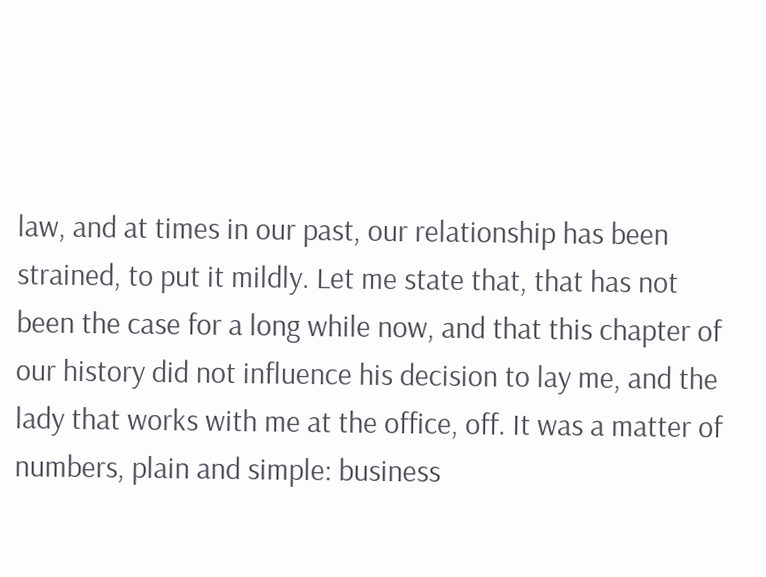law, and at times in our past, our relationship has been strained, to put it mildly. Let me state that, that has not been the case for a long while now, and that this chapter of our history did not influence his decision to lay me, and the lady that works with me at the office, off. It was a matter of numbers, plain and simple: business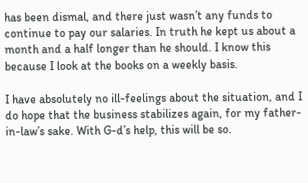has been dismal, and there just wasn’t any funds to continue to pay our salaries. In truth he kept us about a month and a half longer than he should. I know this because I look at the books on a weekly basis.

I have absolutely no ill-feelings about the situation, and I do hope that the business stabilizes again, for my father-in-law’s sake. With G-d’s help, this will be so.